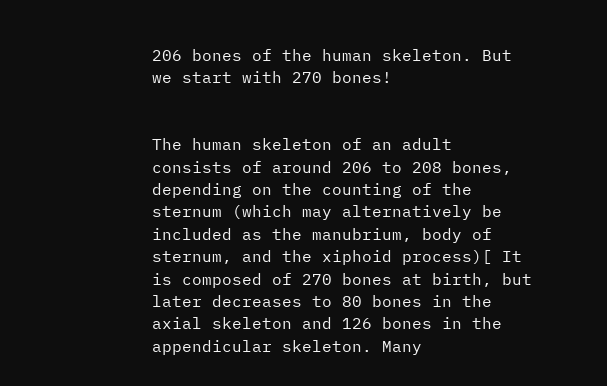206 bones of the human skeleton. But we start with 270 bones!


The human skeleton of an adult consists of around 206 to 208 bones, depending on the counting of the sternum (which may alternatively be included as the manubrium, body of sternum, and the xiphoid process)[ It is composed of 270 bones at birth, but later decreases to 80 bones in the axial skeleton and 126 bones in the appendicular skeleton. Many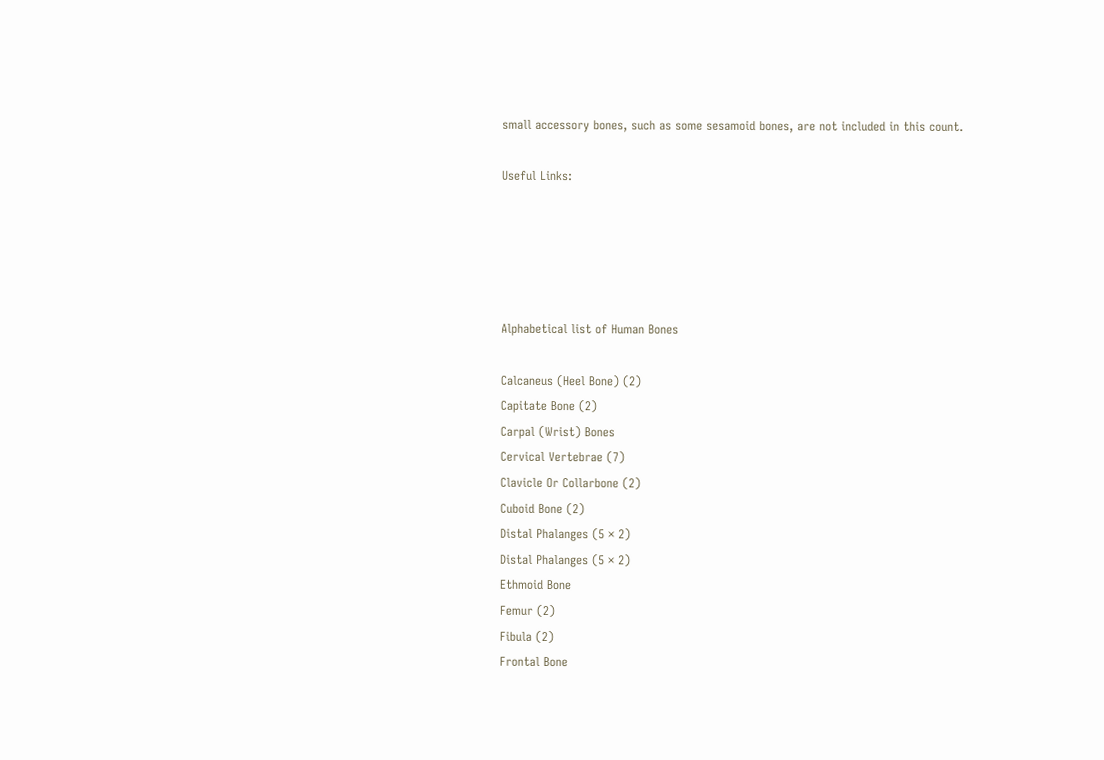small accessory bones, such as some sesamoid bones, are not included in this count.

Useful Links:





Alphabetical list of Human Bones

Calcaneus (Heel Bone) (2)
Capitate Bone (2)
Carpal (Wrist) Bones
Cervical Vertebrae (7)
Clavicle Or Collarbone (2)
Cuboid Bone (2)
Distal Phalanges (5 × 2)
Distal Phalanges (5 × 2)
Ethmoid Bone
Femur (2)
Fibula (2)
Frontal Bone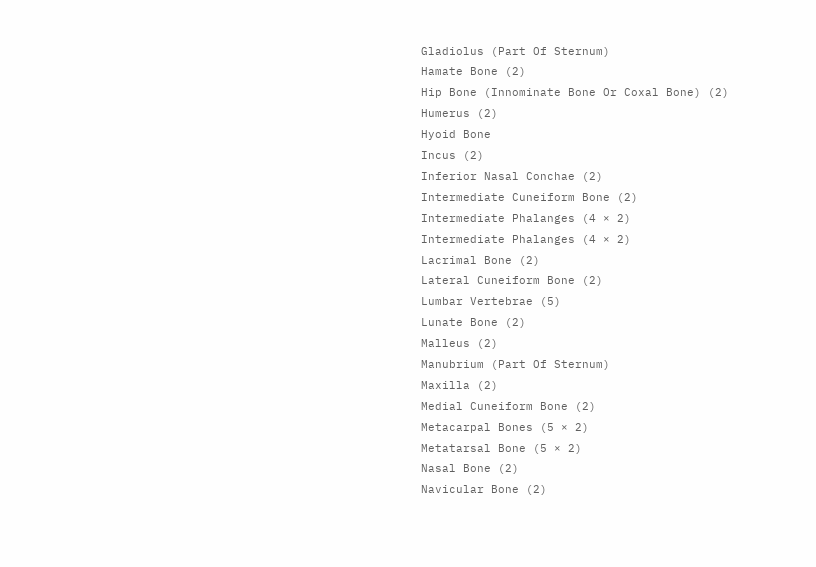Gladiolus (Part Of Sternum)
Hamate Bone (2)
Hip Bone (Innominate Bone Or Coxal Bone) (2)
Humerus (2)
Hyoid Bone
Incus (2)
Inferior Nasal Conchae (2)
Intermediate Cuneiform Bone (2)
Intermediate Phalanges (4 × 2)
Intermediate Phalanges (4 × 2)
Lacrimal Bone (2)
Lateral Cuneiform Bone (2)
Lumbar Vertebrae (5)
Lunate Bone (2)
Malleus (2)
Manubrium (Part Of Sternum)
Maxilla (2)
Medial Cuneiform Bone (2)
Metacarpal Bones (5 × 2)
Metatarsal Bone (5 × 2)
Nasal Bone (2)
Navicular Bone (2)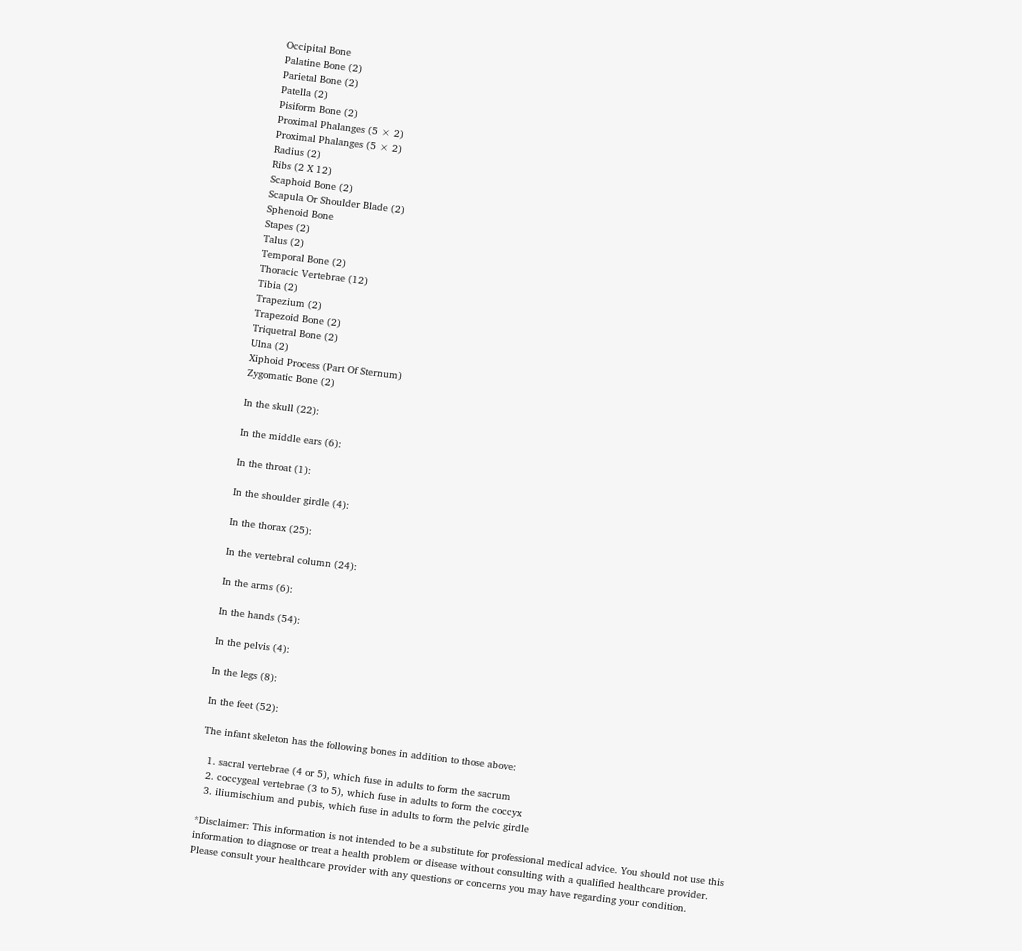Occipital Bone
Palatine Bone (2)
Parietal Bone (2)
Patella (2)
Pisiform Bone (2)
Proximal Phalanges (5 × 2)
Proximal Phalanges (5 × 2)
Radius (2)
Ribs (2 X 12)
Scaphoid Bone (2)
Scapula Or Shoulder Blade (2)
Sphenoid Bone
Stapes (2)
Talus (2)
Temporal Bone (2)
Thoracic Vertebrae (12)
Tibia (2)
Trapezium (2)
Trapezoid Bone (2)
Triquetral Bone (2)
Ulna (2)
Xiphoid Process (Part Of Sternum)
Zygomatic Bone (2)

In the skull (22):

In the middle ears (6):

In the throat (1):

In the shoulder girdle (4):

In the thorax (25):

In the vertebral column (24):

In the arms (6):

In the hands (54):

In the pelvis (4):

In the legs (8):

In the feet (52):

The infant skeleton has the following bones in addition to those above:

  1. sacral vertebrae (4 or 5), which fuse in adults to form the sacrum
  2. coccygeal vertebrae (3 to 5), which fuse in adults to form the coccyx
  3. iliumischium and pubis, which fuse in adults to form the pelvic girdle

*Disclaimer: This information is not intended to be a substitute for professional medical advice. You should not use this information to diagnose or treat a health problem or disease without consulting with a qualified healthcare provider.
Please consult your healthcare provider with any questions or concerns you may have regarding your condition.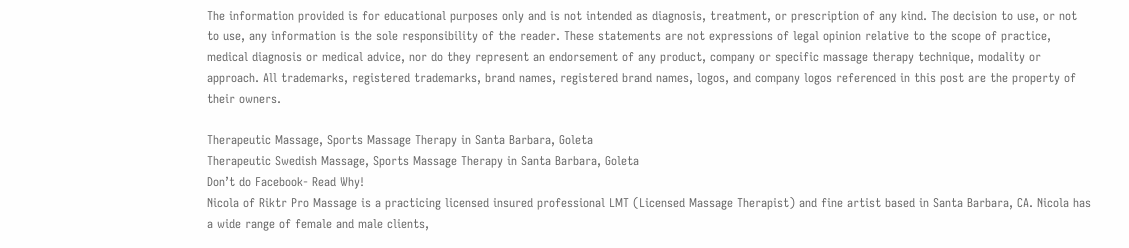The information provided is for educational purposes only and is not intended as diagnosis, treatment, or prescription of any kind. The decision to use, or not to use, any information is the sole responsibility of the reader. These statements are not expressions of legal opinion relative to the scope of practice, medical diagnosis or medical advice, nor do they represent an endorsement of any product, company or specific massage therapy technique, modality or approach. All trademarks, registered trademarks, brand names, registered brand names, logos, and company logos referenced in this post are the property of their owners.

Therapeutic Massage, Sports Massage Therapy in Santa Barbara, Goleta
Therapeutic Swedish Massage, Sports Massage Therapy in Santa Barbara, Goleta
Don’t do Facebook- Read Why!
Nicola of Riktr Pro Massage is a practicing licensed insured professional LMT (Licensed Massage Therapist) and fine artist based in Santa Barbara, CA. Nicola has a wide range of female and male clients,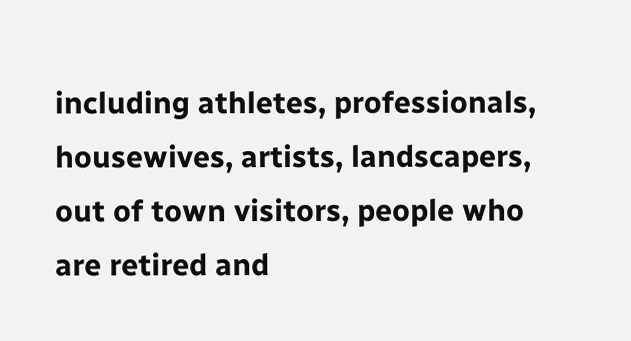including athletes, professionals, housewives, artists, landscapers, out of town visitors, people who are retired and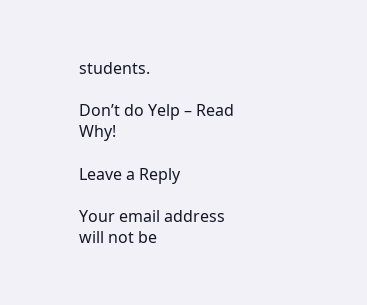students.

Don’t do Yelp – Read Why!

Leave a Reply

Your email address will not be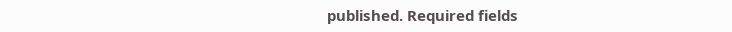published. Required fields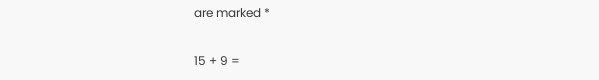are marked *

15 + 9 =